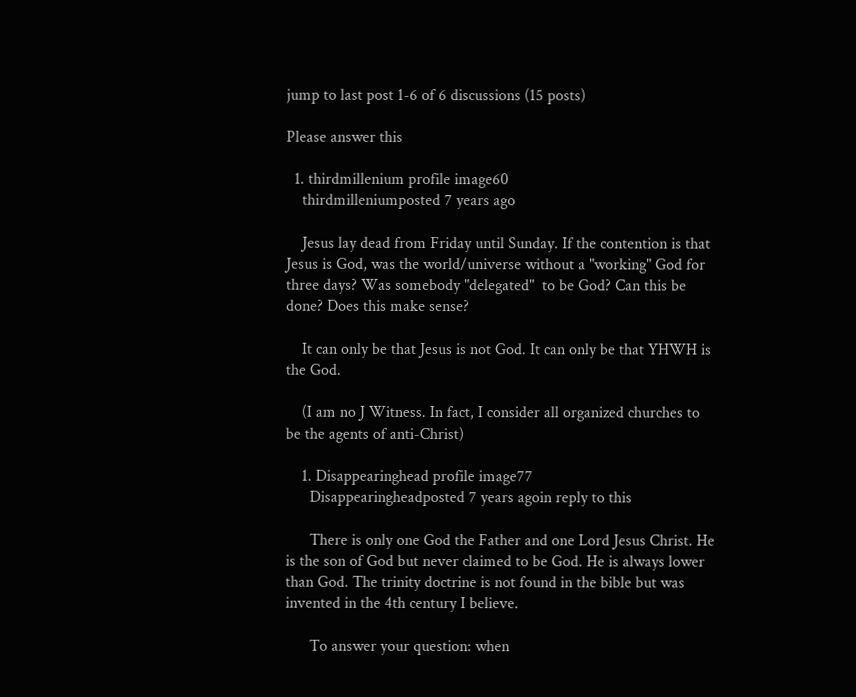jump to last post 1-6 of 6 discussions (15 posts)

Please answer this

  1. thirdmillenium profile image60
    thirdmilleniumposted 7 years ago

    Jesus lay dead from Friday until Sunday. If the contention is that Jesus is God, was the world/universe without a "working" God for three days? Was somebody "delegated"  to be God? Can this be done? Does this make sense?

    It can only be that Jesus is not God. It can only be that YHWH is the God.

    (I am no J Witness. In fact, I consider all organized churches to be the agents of anti-Christ)

    1. Disappearinghead profile image77
      Disappearingheadposted 7 years agoin reply to this

      There is only one God the Father and one Lord Jesus Christ. He is the son of God but never claimed to be God. He is always lower than God. The trinity doctrine is not found in the bible but was invented in the 4th century I believe.

      To answer your question: when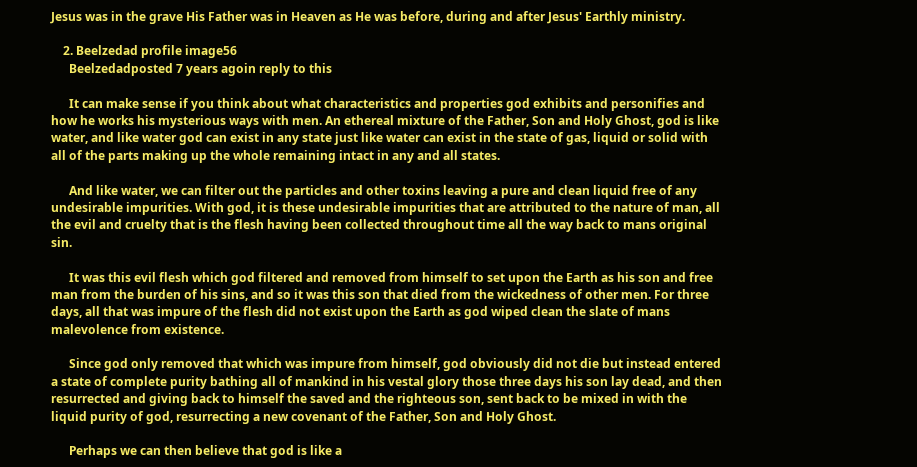Jesus was in the grave His Father was in Heaven as He was before, during and after Jesus' Earthly ministry.

    2. Beelzedad profile image56
      Beelzedadposted 7 years agoin reply to this

      It can make sense if you think about what characteristics and properties god exhibits and personifies and how he works his mysterious ways with men. An ethereal mixture of the Father, Son and Holy Ghost, god is like water, and like water god can exist in any state just like water can exist in the state of gas, liquid or solid with all of the parts making up the whole remaining intact in any and all states.

      And like water, we can filter out the particles and other toxins leaving a pure and clean liquid free of any undesirable impurities. With god, it is these undesirable impurities that are attributed to the nature of man, all the evil and cruelty that is the flesh having been collected throughout time all the way back to mans original sin.

      It was this evil flesh which god filtered and removed from himself to set upon the Earth as his son and free man from the burden of his sins, and so it was this son that died from the wickedness of other men. For three days, all that was impure of the flesh did not exist upon the Earth as god wiped clean the slate of mans malevolence from existence.

      Since god only removed that which was impure from himself, god obviously did not die but instead entered a state of complete purity bathing all of mankind in his vestal glory those three days his son lay dead, and then resurrected and giving back to himself the saved and the righteous son, sent back to be mixed in with the liquid purity of god, resurrecting a new covenant of the Father, Son and Holy Ghost.

      Perhaps we can then believe that god is like a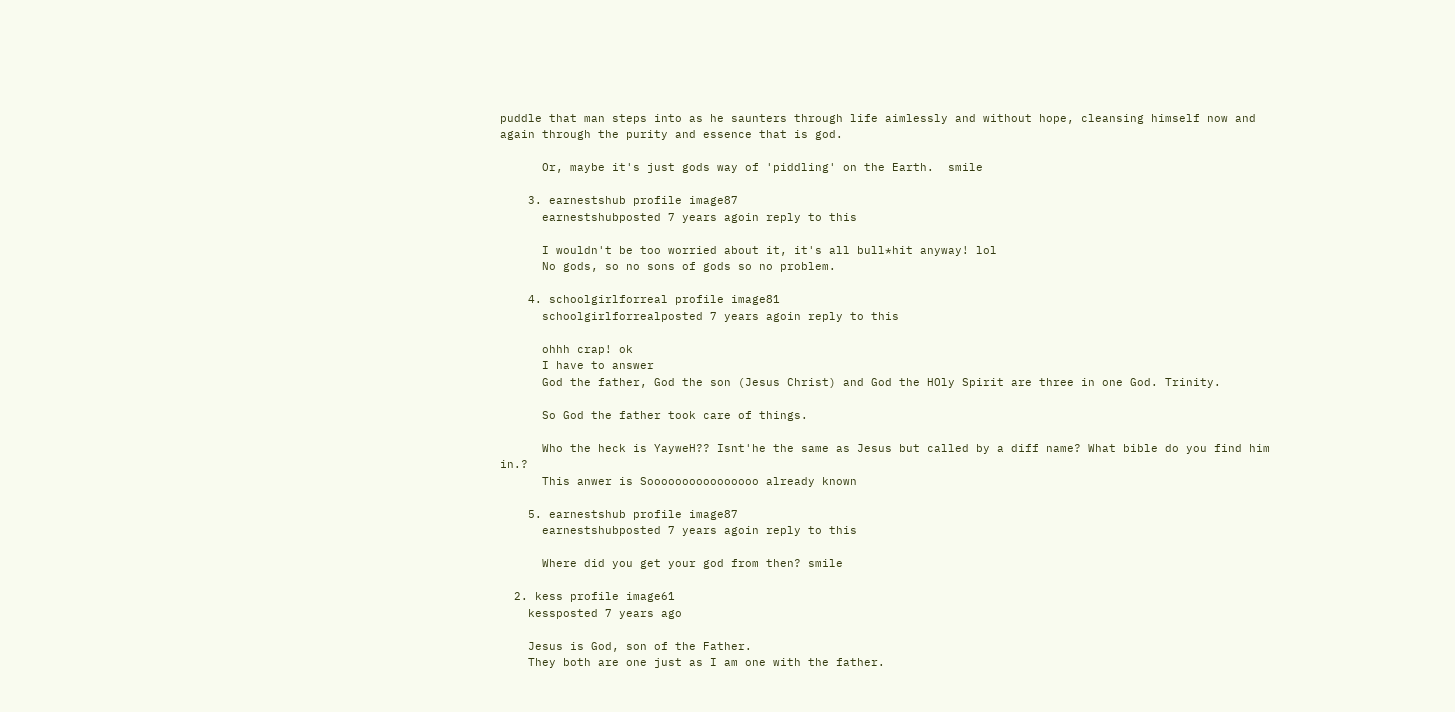puddle that man steps into as he saunters through life aimlessly and without hope, cleansing himself now and again through the purity and essence that is god.

      Or, maybe it's just gods way of 'piddling' on the Earth.  smile

    3. earnestshub profile image87
      earnestshubposted 7 years agoin reply to this

      I wouldn't be too worried about it, it's all bull*hit anyway! lol
      No gods, so no sons of gods so no problem.

    4. schoolgirlforreal profile image81
      schoolgirlforrealposted 7 years agoin reply to this

      ohhh crap! ok
      I have to answer
      God the father, God the son (Jesus Christ) and God the HOly Spirit are three in one God. Trinity.

      So God the father took care of things.

      Who the heck is YayweH?? Isnt'he the same as Jesus but called by a diff name? What bible do you find him in.?
      This anwer is Soooooooooooooooo already known

    5. earnestshub profile image87
      earnestshubposted 7 years agoin reply to this

      Where did you get your god from then? smile

  2. kess profile image61
    kessposted 7 years ago

    Jesus is God, son of the Father.
    They both are one just as I am one with the father.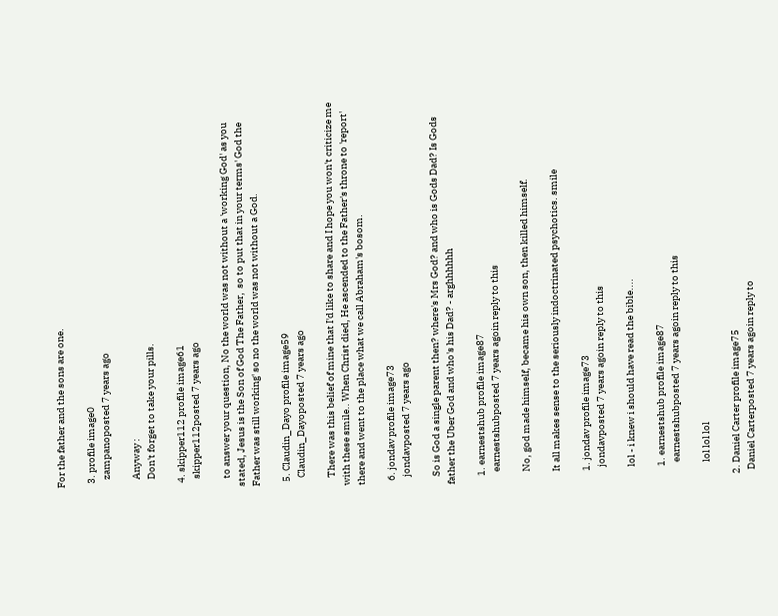For the father and the sons are one.

  3. profile image0
    zampanoposted 7 years ago

    Anyway :
    Don't forget to take your pills.

  4. skipper112 profile image61
    skipper112posted 7 years ago

    to answer your question, No the world was not without a 'working God' as you stated, Jesus is the Son of God The Father,  so to put that in your terms' God the Father was still working' so no the world was not without a God.

  5. Claudin_Dayo profile image59
    Claudin_Dayoposted 7 years ago

    There was this belief of mine that I'd like to share and I hope you won't criticize me with these smile.. When Christ died, He ascended to the Father's throne to 'report' there and went to the place what we call Abraham's bosom.

  6. jondav profile image73
    jondavposted 7 years ago

    So is God a single parent then? where's Mrs God? and who is Gods Dad? Is Gods father the Uber God and who's his Dad? - arghhhhhh

    1. earnestshub profile image87
      earnestshubposted 7 years agoin reply to this

      No, god made himself, became his own son, then killed himself.

      It all makes sense to the seriously indoctrinated psychotics. smile

      1. jondav profile image73
        jondavposted 7 years agoin reply to this

        lol - i knew i should have read the bible....

        1. earnestshub profile image87
          earnestshubposted 7 years agoin reply to this

          lol lol lol

    2. Daniel Carter profile image75
      Daniel Carterposted 7 years agoin reply to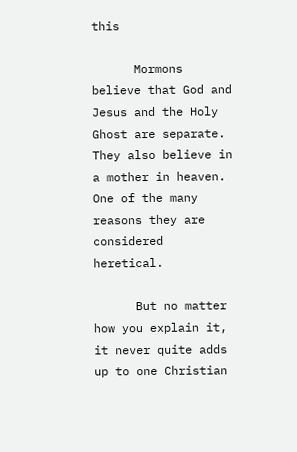this

      Mormons believe that God and Jesus and the Holy Ghost are separate. They also believe in a mother in heaven. One of the many reasons they are considered heretical.

      But no matter how you explain it, it never quite adds up to one Christian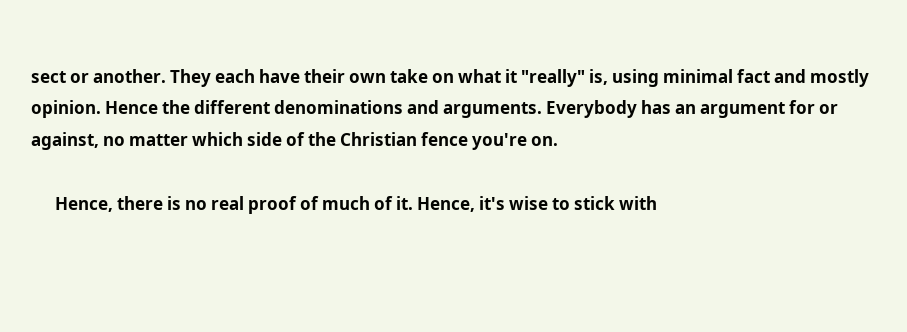sect or another. They each have their own take on what it "really" is, using minimal fact and mostly opinion. Hence the different denominations and arguments. Everybody has an argument for or against, no matter which side of the Christian fence you're on.

      Hence, there is no real proof of much of it. Hence, it's wise to stick with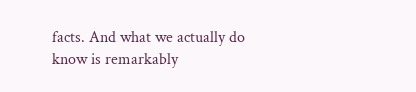facts. And what we actually do know is remarkably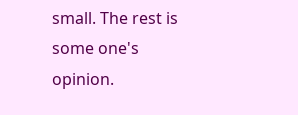small. The rest is some one's opinion.